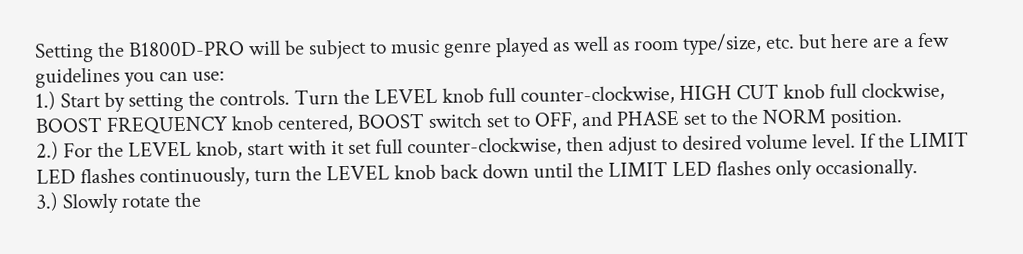Setting the B1800D-PRO will be subject to music genre played as well as room type/size, etc. but here are a few guidelines you can use:
1.) Start by setting the controls. Turn the LEVEL knob full counter-clockwise, HIGH CUT knob full clockwise, BOOST FREQUENCY knob centered, BOOST switch set to OFF, and PHASE set to the NORM position.
2.) For the LEVEL knob, start with it set full counter-clockwise, then adjust to desired volume level. If the LIMIT LED flashes continuously, turn the LEVEL knob back down until the LIMIT LED flashes only occasionally.
3.) Slowly rotate the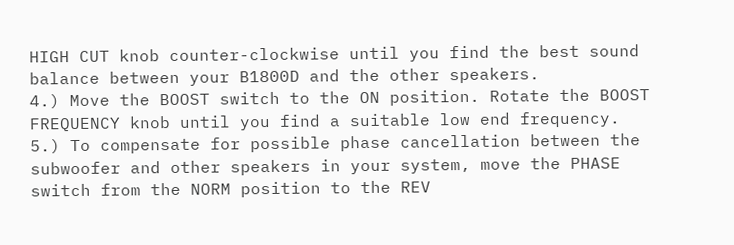HIGH CUT knob counter-clockwise until you find the best sound balance between your B1800D and the other speakers.
4.) Move the BOOST switch to the ON position. Rotate the BOOST FREQUENCY knob until you find a suitable low end frequency.
5.) To compensate for possible phase cancellation between the subwoofer and other speakers in your system, move the PHASE switch from the NORM position to the REV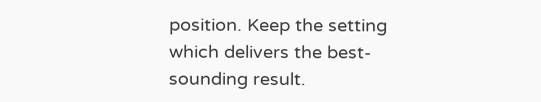position. Keep the setting which delivers the best-sounding result.